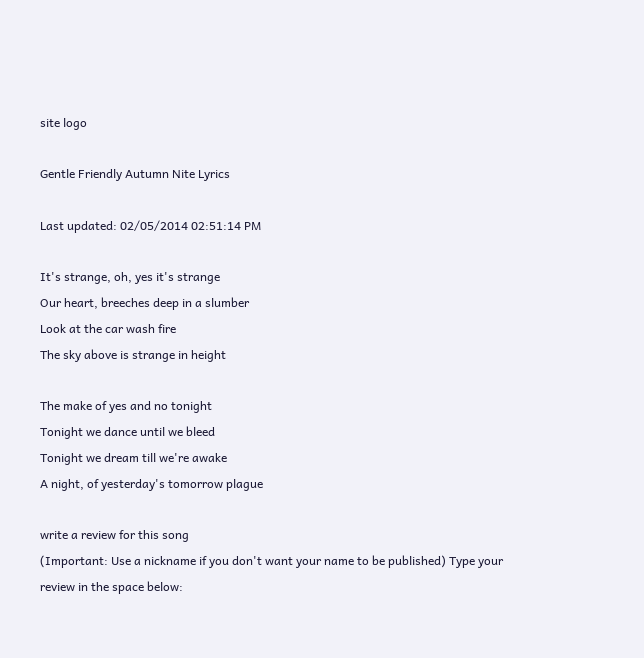site logo

Gentle Friendly Autumn Nite Lyrics

Last updated: 02/05/2014 02:51:14 PM

It's strange, oh, yes it's strange
Our heart, breeches deep in a slumber
Look at the car wash fire
The sky above is strange in height

The make of yes and no tonight
Tonight we dance until we bleed
Tonight we dream till we're awake
A night, of yesterday's tomorrow plague

write a review for this song
(Important: Use a nickname if you don't want your name to be published) Type your review in the space below: